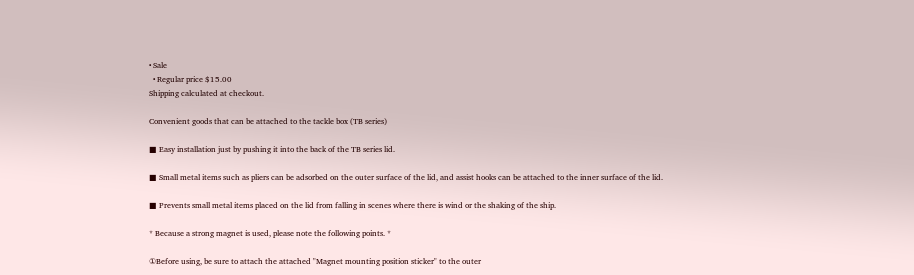• Sale
  • Regular price $15.00
Shipping calculated at checkout.

Convenient goods that can be attached to the tackle box (TB series)

■ Easy installation just by pushing it into the back of the TB series lid.

■ Small metal items such as pliers can be adsorbed on the outer surface of the lid, and assist hooks can be attached to the inner surface of the lid.

■ Prevents small metal items placed on the lid from falling in scenes where there is wind or the shaking of the ship.

* Because a strong magnet is used, please note the following points. *

①Before using, be sure to attach the attached "Magnet mounting position sticker" to the outer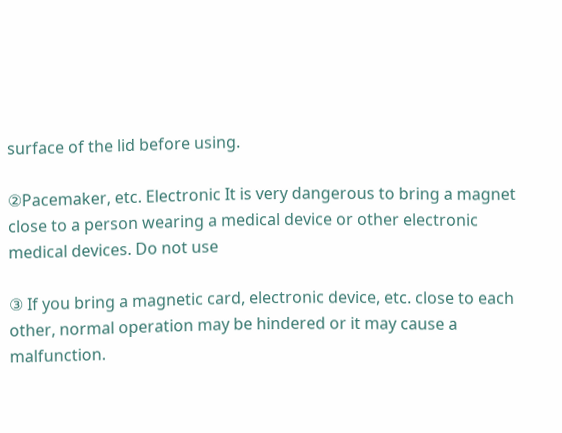surface of the lid before using.

②Pacemaker, etc. Electronic It is very dangerous to bring a magnet close to a person wearing a medical device or other electronic medical devices. Do not use

③ If you bring a magnetic card, electronic device, etc. close to each other, normal operation may be hindered or it may cause a malfunction.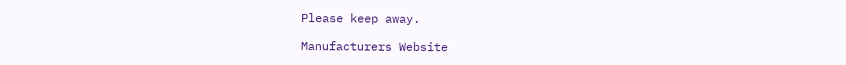Please keep away.

Manufacturers Website